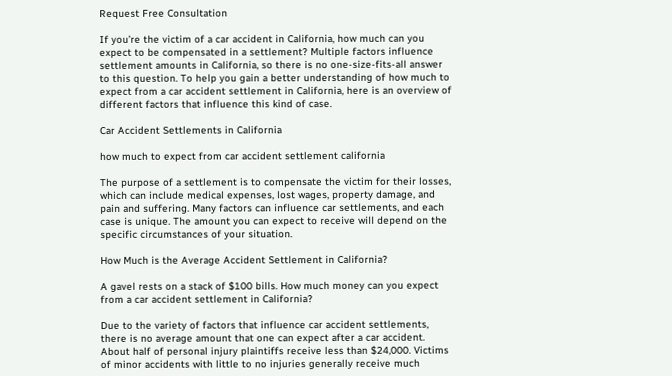Request Free Consultation

If you’re the victim of a car accident in California, how much can you expect to be compensated in a settlement? Multiple factors influence settlement amounts in California, so there is no one-size-fits-all answer to this question. To help you gain a better understanding of how much to expect from a car accident settlement in California, here is an overview of different factors that influence this kind of case.

Car Accident Settlements in California

how much to expect from car accident settlement california

The purpose of a settlement is to compensate the victim for their losses, which can include medical expenses, lost wages, property damage, and pain and suffering. Many factors can influence car settlements, and each case is unique. The amount you can expect to receive will depend on the specific circumstances of your situation.

How Much is the Average Accident Settlement in California?

A gavel rests on a stack of $100 bills. How much money can you expect from a car accident settlement in California?

Due to the variety of factors that influence car accident settlements, there is no average amount that one can expect after a car accident. About half of personal injury plaintiffs receive less than $24,000. Victims of minor accidents with little to no injuries generally receive much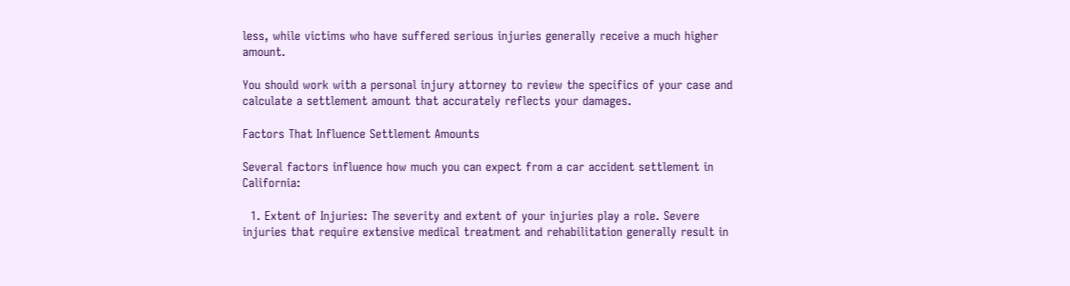less, while victims who have suffered serious injuries generally receive a much higher amount.

You should work with a personal injury attorney to review the specifics of your case and calculate a settlement amount that accurately reflects your damages.

Factors That Influence Settlement Amounts

Several factors influence how much you can expect from a car accident settlement in California:

  1. Extent of Injuries: The severity and extent of your injuries play a role. Severe injuries that require extensive medical treatment and rehabilitation generally result in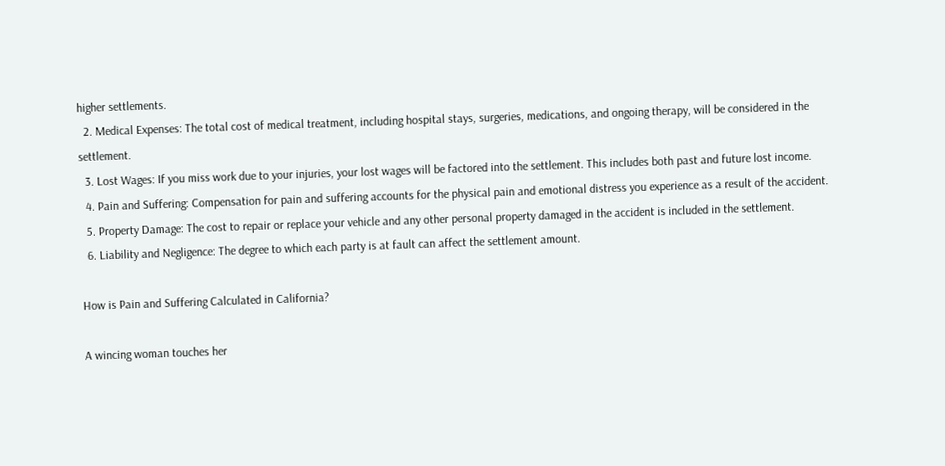higher settlements.
  2. Medical Expenses: The total cost of medical treatment, including hospital stays, surgeries, medications, and ongoing therapy, will be considered in the settlement.
  3. Lost Wages: If you miss work due to your injuries, your lost wages will be factored into the settlement. This includes both past and future lost income.
  4. Pain and Suffering: Compensation for pain and suffering accounts for the physical pain and emotional distress you experience as a result of the accident.
  5. Property Damage: The cost to repair or replace your vehicle and any other personal property damaged in the accident is included in the settlement.
  6. Liability and Negligence: The degree to which each party is at fault can affect the settlement amount.

How is Pain and Suffering Calculated in California?

A wincing woman touches her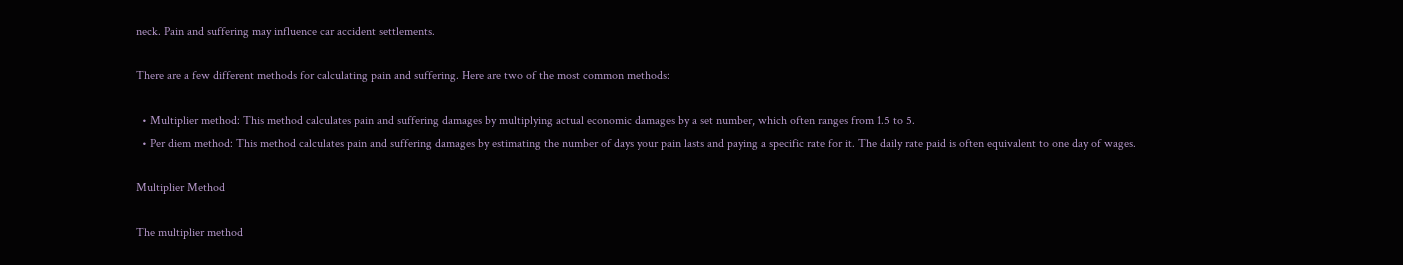neck. Pain and suffering may influence car accident settlements.

There are a few different methods for calculating pain and suffering. Here are two of the most common methods:

  • Multiplier method: This method calculates pain and suffering damages by multiplying actual economic damages by a set number, which often ranges from 1.5 to 5.
  • Per diem method: This method calculates pain and suffering damages by estimating the number of days your pain lasts and paying a specific rate for it. The daily rate paid is often equivalent to one day of wages.

Multiplier Method

The multiplier method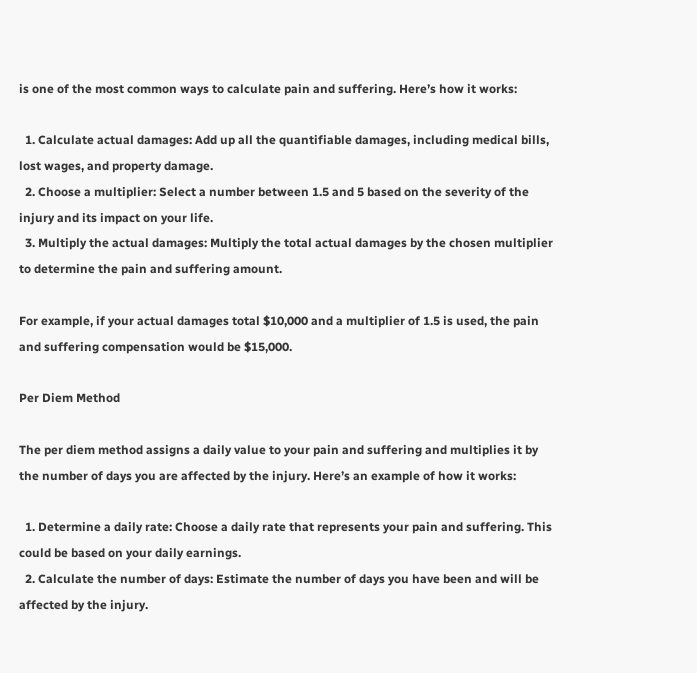is one of the most common ways to calculate pain and suffering. Here’s how it works:

  1. Calculate actual damages: Add up all the quantifiable damages, including medical bills, lost wages, and property damage.
  2. Choose a multiplier: Select a number between 1.5 and 5 based on the severity of the injury and its impact on your life.
  3. Multiply the actual damages: Multiply the total actual damages by the chosen multiplier to determine the pain and suffering amount.

For example, if your actual damages total $10,000 and a multiplier of 1.5 is used, the pain and suffering compensation would be $15,000.

Per Diem Method

The per diem method assigns a daily value to your pain and suffering and multiplies it by the number of days you are affected by the injury. Here’s an example of how it works:

  1. Determine a daily rate: Choose a daily rate that represents your pain and suffering. This could be based on your daily earnings.
  2. Calculate the number of days: Estimate the number of days you have been and will be affected by the injury.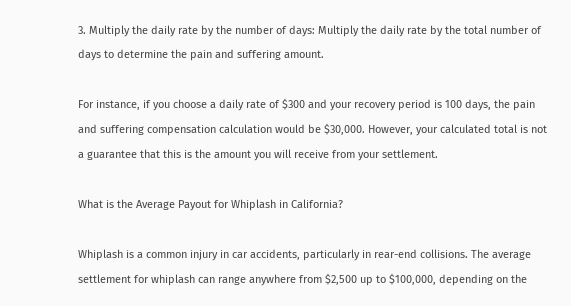3. Multiply the daily rate by the number of days: Multiply the daily rate by the total number of days to determine the pain and suffering amount.

For instance, if you choose a daily rate of $300 and your recovery period is 100 days, the pain and suffering compensation calculation would be $30,000. However, your calculated total is not a guarantee that this is the amount you will receive from your settlement.

What is the Average Payout for Whiplash in California?

Whiplash is a common injury in car accidents, particularly in rear-end collisions. The average settlement for whiplash can range anywhere from $2,500 up to $100,000, depending on the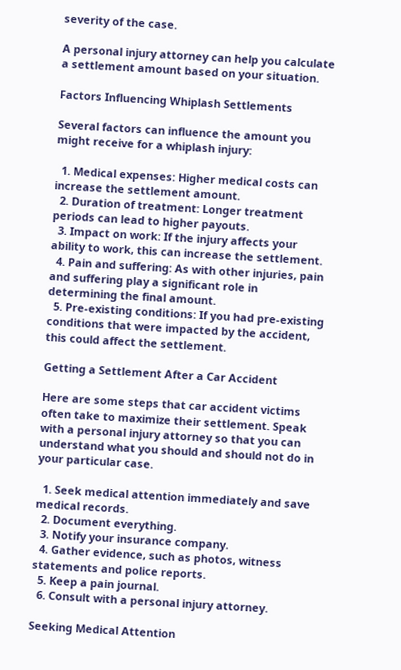severity of the case.

A personal injury attorney can help you calculate a settlement amount based on your situation.

Factors Influencing Whiplash Settlements

Several factors can influence the amount you might receive for a whiplash injury:

  1. Medical expenses: Higher medical costs can increase the settlement amount.
  2. Duration of treatment: Longer treatment periods can lead to higher payouts.
  3. Impact on work: If the injury affects your ability to work, this can increase the settlement.
  4. Pain and suffering: As with other injuries, pain and suffering play a significant role in determining the final amount.
  5. Pre-existing conditions: If you had pre-existing conditions that were impacted by the accident, this could affect the settlement.

Getting a Settlement After a Car Accident

Here are some steps that car accident victims often take to maximize their settlement. Speak with a personal injury attorney so that you can understand what you should and should not do in your particular case.

  1. Seek medical attention immediately and save medical records.
  2. Document everything.
  3. Notify your insurance company.
  4. Gather evidence, such as photos, witness statements and police reports.
  5. Keep a pain journal.
  6. Consult with a personal injury attorney.

Seeking Medical Attention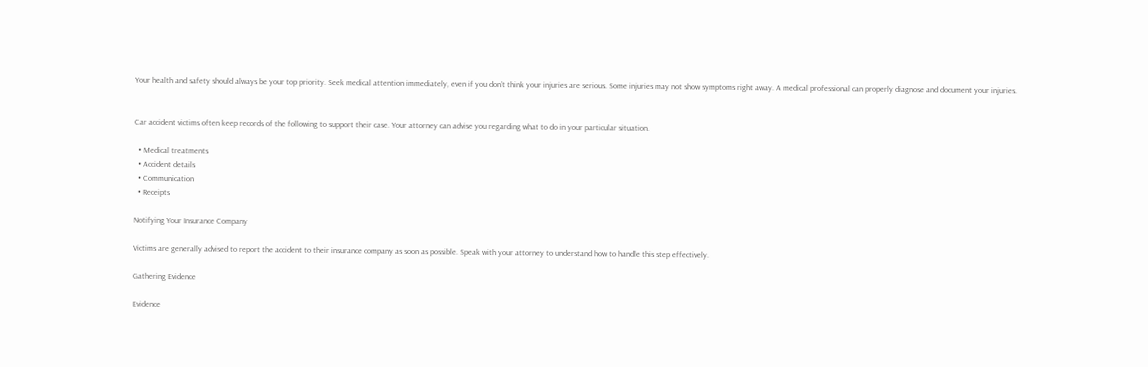Your health and safety should always be your top priority. Seek medical attention immediately, even if you don’t think your injuries are serious. Some injuries may not show symptoms right away. A medical professional can properly diagnose and document your injuries.


Car accident victims often keep records of the following to support their case. Your attorney can advise you regarding what to do in your particular situation.

  • Medical treatments
  • Accident details
  • Communication
  • Receipts

Notifying Your Insurance Company

Victims are generally advised to report the accident to their insurance company as soon as possible. Speak with your attorney to understand how to handle this step effectively.

Gathering Evidence

Evidence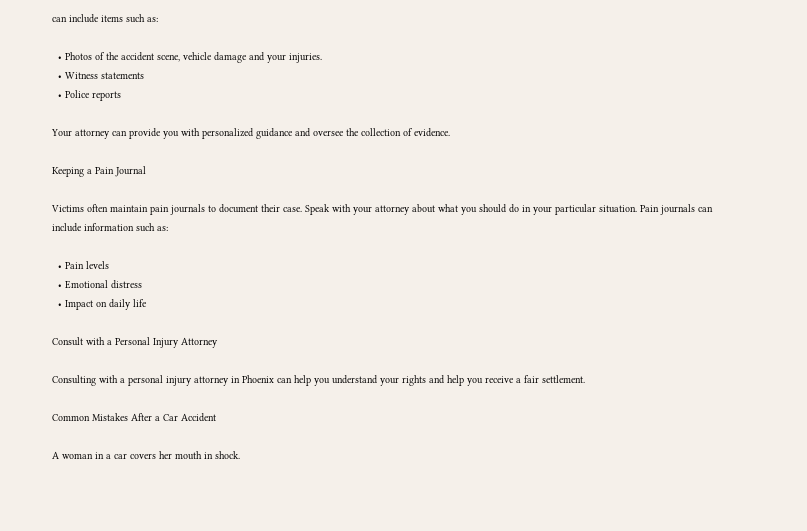can include items such as:

  • Photos of the accident scene, vehicle damage and your injuries.
  • Witness statements
  • Police reports

Your attorney can provide you with personalized guidance and oversee the collection of evidence.

Keeping a Pain Journal

Victims often maintain pain journals to document their case. Speak with your attorney about what you should do in your particular situation. Pain journals can include information such as:

  • Pain levels
  • Emotional distress
  • Impact on daily life

Consult with a Personal Injury Attorney

Consulting with a personal injury attorney in Phoenix can help you understand your rights and help you receive a fair settlement.

Common Mistakes After a Car Accident

A woman in a car covers her mouth in shock.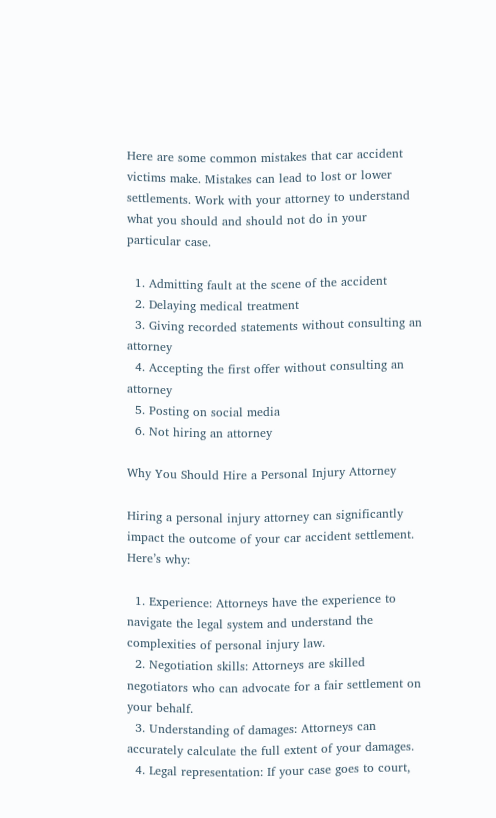Here are some common mistakes that car accident victims make. Mistakes can lead to lost or lower settlements. Work with your attorney to understand what you should and should not do in your particular case.

  1. Admitting fault at the scene of the accident
  2. Delaying medical treatment
  3. Giving recorded statements without consulting an attorney
  4. Accepting the first offer without consulting an attorney
  5. Posting on social media
  6. Not hiring an attorney

Why You Should Hire a Personal Injury Attorney

Hiring a personal injury attorney can significantly impact the outcome of your car accident settlement. Here’s why:

  1. Experience: Attorneys have the experience to navigate the legal system and understand the complexities of personal injury law.
  2. Negotiation skills: Attorneys are skilled negotiators who can advocate for a fair settlement on your behalf.
  3. Understanding of damages: Attorneys can accurately calculate the full extent of your damages.
  4. Legal representation: If your case goes to court,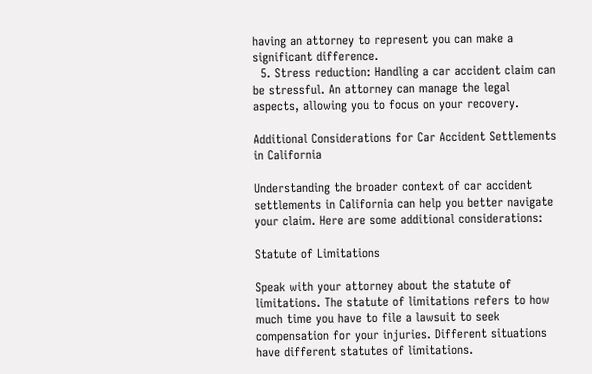having an attorney to represent you can make a significant difference.
  5. Stress reduction: Handling a car accident claim can be stressful. An attorney can manage the legal aspects, allowing you to focus on your recovery.

Additional Considerations for Car Accident Settlements in California

Understanding the broader context of car accident settlements in California can help you better navigate your claim. Here are some additional considerations:

Statute of Limitations

Speak with your attorney about the statute of limitations. The statute of limitations refers to how much time you have to file a lawsuit to seek compensation for your injuries. Different situations have different statutes of limitations.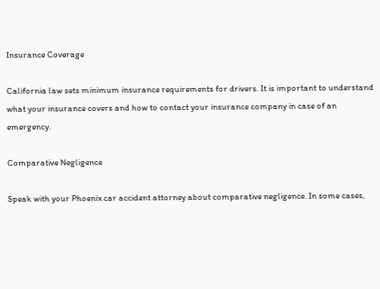Insurance Coverage

California law sets minimum insurance requirements for drivers. It is important to understand what your insurance covers and how to contact your insurance company in case of an emergency.

Comparative Negligence

Speak with your Phoenix car accident attorney about comparative negligence. In some cases,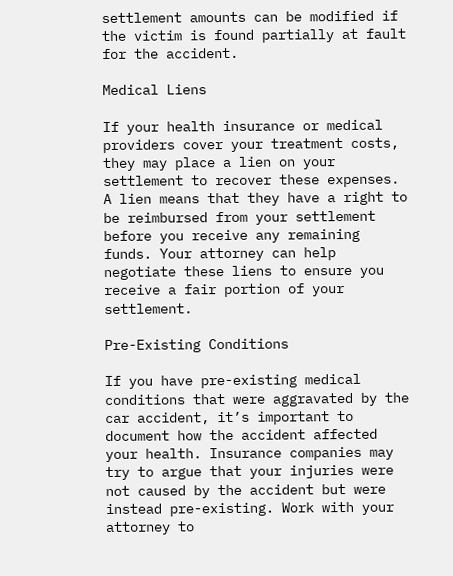settlement amounts can be modified if the victim is found partially at fault for the accident.

Medical Liens

If your health insurance or medical providers cover your treatment costs, they may place a lien on your settlement to recover these expenses. A lien means that they have a right to be reimbursed from your settlement before you receive any remaining funds. Your attorney can help negotiate these liens to ensure you receive a fair portion of your settlement.

Pre-Existing Conditions

If you have pre-existing medical conditions that were aggravated by the car accident, it’s important to document how the accident affected your health. Insurance companies may try to argue that your injuries were not caused by the accident but were instead pre-existing. Work with your attorney to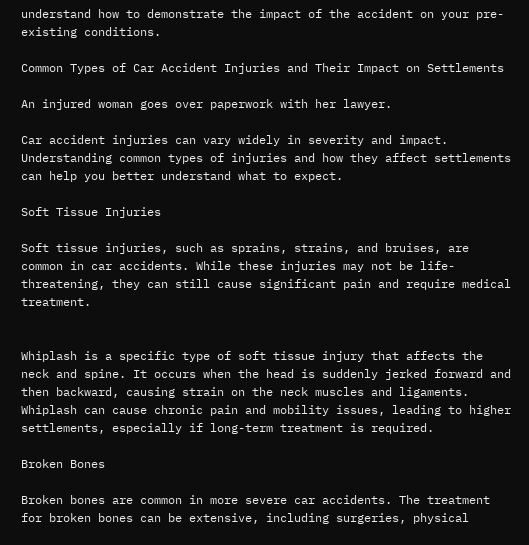understand how to demonstrate the impact of the accident on your pre-existing conditions.

Common Types of Car Accident Injuries and Their Impact on Settlements

An injured woman goes over paperwork with her lawyer.

Car accident injuries can vary widely in severity and impact. Understanding common types of injuries and how they affect settlements can help you better understand what to expect.

Soft Tissue Injuries

Soft tissue injuries, such as sprains, strains, and bruises, are common in car accidents. While these injuries may not be life-threatening, they can still cause significant pain and require medical treatment.


Whiplash is a specific type of soft tissue injury that affects the neck and spine. It occurs when the head is suddenly jerked forward and then backward, causing strain on the neck muscles and ligaments. Whiplash can cause chronic pain and mobility issues, leading to higher settlements, especially if long-term treatment is required.

Broken Bones

Broken bones are common in more severe car accidents. The treatment for broken bones can be extensive, including surgeries, physical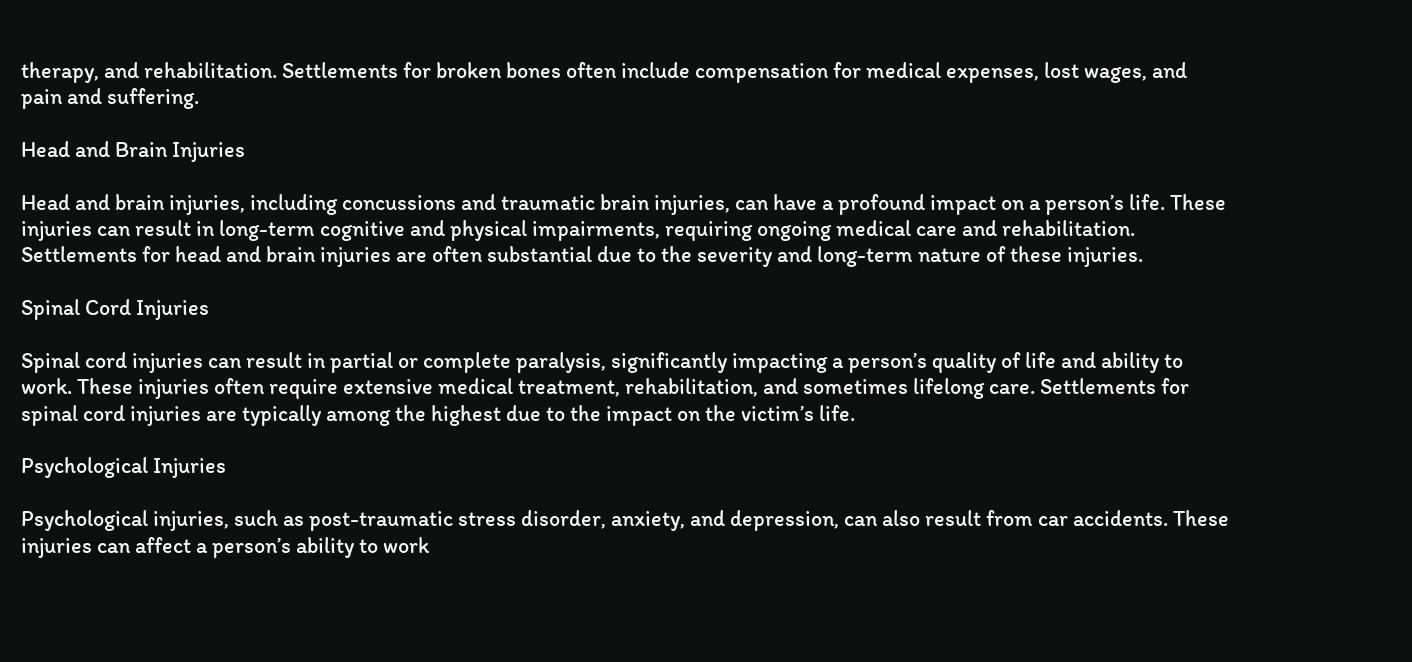therapy, and rehabilitation. Settlements for broken bones often include compensation for medical expenses, lost wages, and pain and suffering.

Head and Brain Injuries

Head and brain injuries, including concussions and traumatic brain injuries, can have a profound impact on a person’s life. These injuries can result in long-term cognitive and physical impairments, requiring ongoing medical care and rehabilitation. Settlements for head and brain injuries are often substantial due to the severity and long-term nature of these injuries.

Spinal Cord Injuries

Spinal cord injuries can result in partial or complete paralysis, significantly impacting a person’s quality of life and ability to work. These injuries often require extensive medical treatment, rehabilitation, and sometimes lifelong care. Settlements for spinal cord injuries are typically among the highest due to the impact on the victim’s life.

Psychological Injuries

Psychological injuries, such as post-traumatic stress disorder, anxiety, and depression, can also result from car accidents. These injuries can affect a person’s ability to work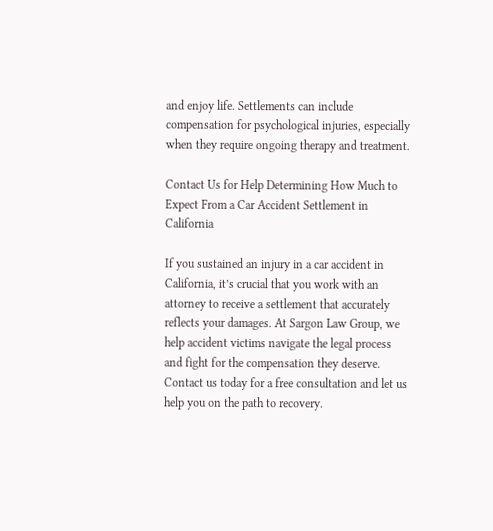and enjoy life. Settlements can include compensation for psychological injuries, especially when they require ongoing therapy and treatment.

Contact Us for Help Determining How Much to Expect From a Car Accident Settlement in California

If you sustained an injury in a car accident in California, it’s crucial that you work with an attorney to receive a settlement that accurately reflects your damages. At Sargon Law Group, we help accident victims navigate the legal process and fight for the compensation they deserve. Contact us today for a free consultation and let us help you on the path to recovery.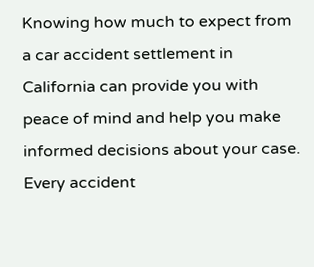Knowing how much to expect from a car accident settlement in California can provide you with peace of mind and help you make informed decisions about your case. Every accident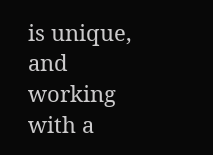is unique, and working with a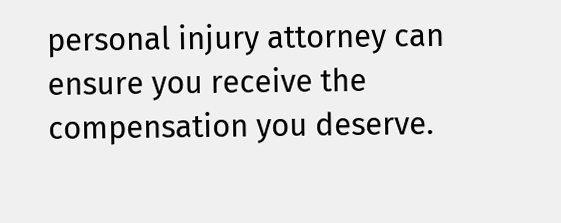personal injury attorney can ensure you receive the compensation you deserve.